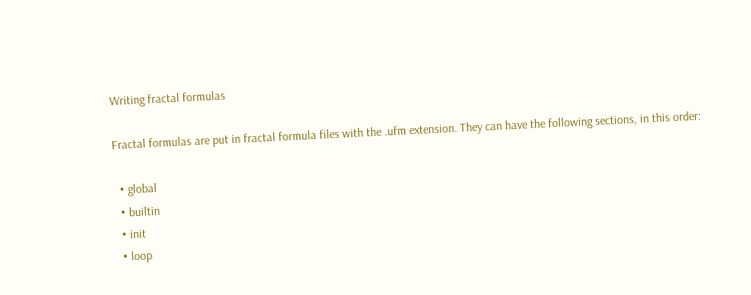Writing fractal formulas

Fractal formulas are put in fractal formula files with the .ufm extension. They can have the following sections, in this order:

  • global
  • builtin
  • init
  • loop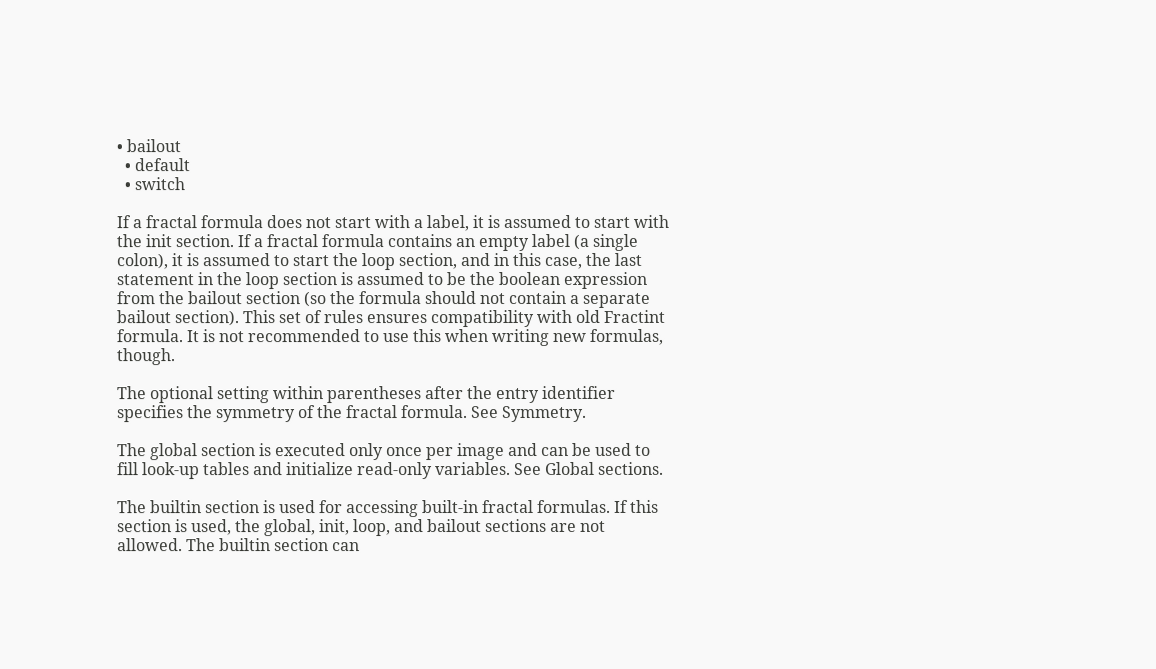• bailout
  • default
  • switch

If a fractal formula does not start with a label, it is assumed to start with the init section. If a fractal formula contains an empty label (a single colon), it is assumed to start the loop section, and in this case, the last statement in the loop section is assumed to be the boolean expression from the bailout section (so the formula should not contain a separate bailout section). This set of rules ensures compatibility with old Fractint formula. It is not recommended to use this when writing new formulas, though.

The optional setting within parentheses after the entry identifier specifies the symmetry of the fractal formula. See Symmetry.

The global section is executed only once per image and can be used to fill look-up tables and initialize read-only variables. See Global sections.

The builtin section is used for accessing built-in fractal formulas. If this section is used, the global, init, loop, and bailout sections are not allowed. The builtin section can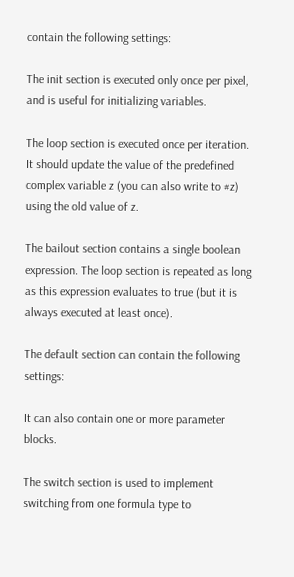contain the following settings:

The init section is executed only once per pixel, and is useful for initializing variables.

The loop section is executed once per iteration. It should update the value of the predefined complex variable z (you can also write to #z) using the old value of z.

The bailout section contains a single boolean expression. The loop section is repeated as long as this expression evaluates to true (but it is always executed at least once).

The default section can contain the following settings:

It can also contain one or more parameter blocks.

The switch section is used to implement switching from one formula type to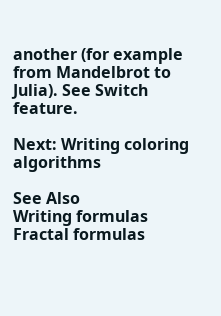another (for example from Mandelbrot to Julia). See Switch feature.

Next: Writing coloring algorithms

See Also
Writing formulas
Fractal formulas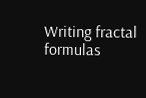Writing fractal formulas